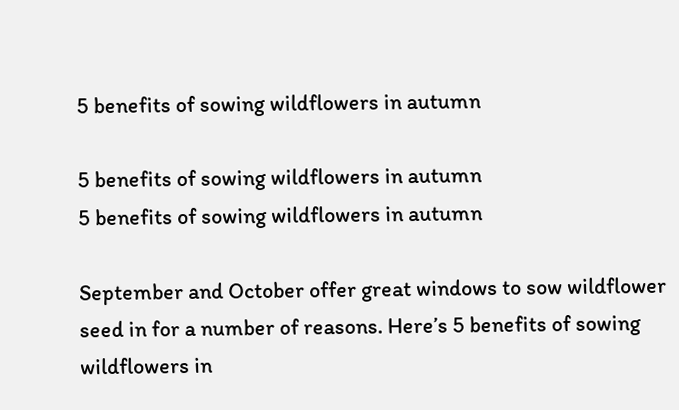5 benefits of sowing wildflowers in autumn

5 benefits of sowing wildflowers in autumn
5 benefits of sowing wildflowers in autumn

September and October offer great windows to sow wildflower seed in for a number of reasons. Here’s 5 benefits of sowing wildflowers in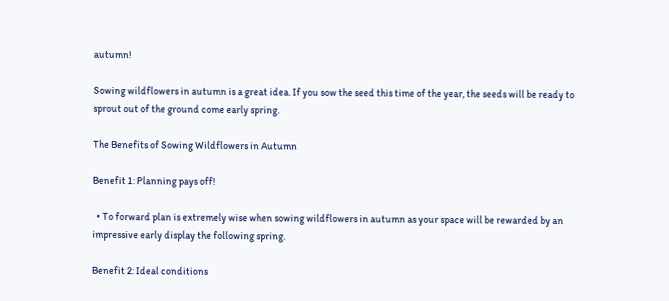autumn!

Sowing wildflowers in autumn is a great idea. If you sow the seed this time of the year, the seeds will be ready to sprout out of the ground come early spring.

The Benefits of Sowing Wildflowers in Autumn

Benefit 1: Planning pays off!

  • To forward plan is extremely wise when sowing wildflowers in autumn as your space will be rewarded by an impressive early display the following spring.

Benefit 2: Ideal conditions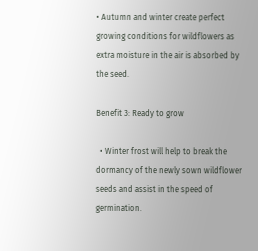• Autumn and winter create perfect growing conditions for wildflowers as extra moisture in the air is absorbed by the seed.

Benefit 3: Ready to grow

  • Winter frost will help to break the dormancy of the newly sown wildflower seeds and assist in the speed of germination.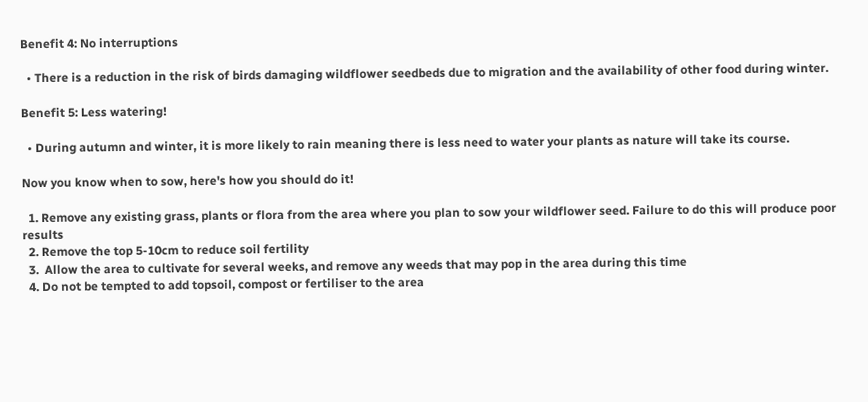Benefit 4: No interruptions

  • There is a reduction in the risk of birds damaging wildflower seedbeds due to migration and the availability of other food during winter.

Benefit 5: Less watering!

  • During autumn and winter, it is more likely to rain meaning there is less need to water your plants as nature will take its course.

Now you know when to sow, here's how you should do it!

  1. Remove any existing grass, plants or flora from the area where you plan to sow your wildflower seed. Failure to do this will produce poor results
  2. Remove the top 5-10cm to reduce soil fertility
  3.  Allow the area to cultivate for several weeks, and remove any weeds that may pop in the area during this time
  4. Do not be tempted to add topsoil, compost or fertiliser to the area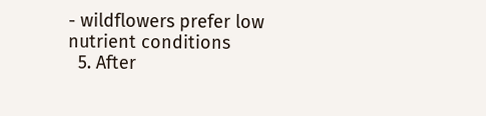- wildflowers prefer low nutrient conditions
  5. After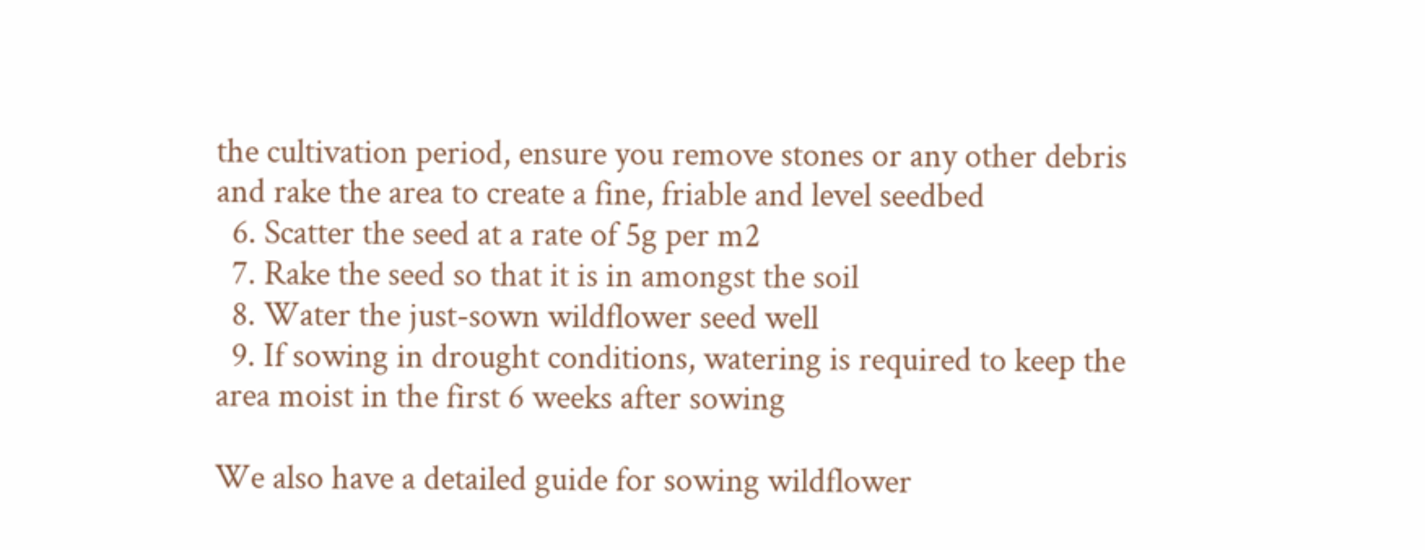the cultivation period, ensure you remove stones or any other debris and rake the area to create a fine, friable and level seedbed
  6. Scatter the seed at a rate of 5g per m2
  7. Rake the seed so that it is in amongst the soil
  8. Water the just-sown wildflower seed well
  9. If sowing in drought conditions, watering is required to keep the area moist in the first 6 weeks after sowing

We also have a detailed guide for sowing wildflower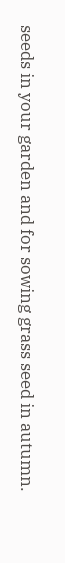seeds in your garden and for sowing grass seed in autumn.